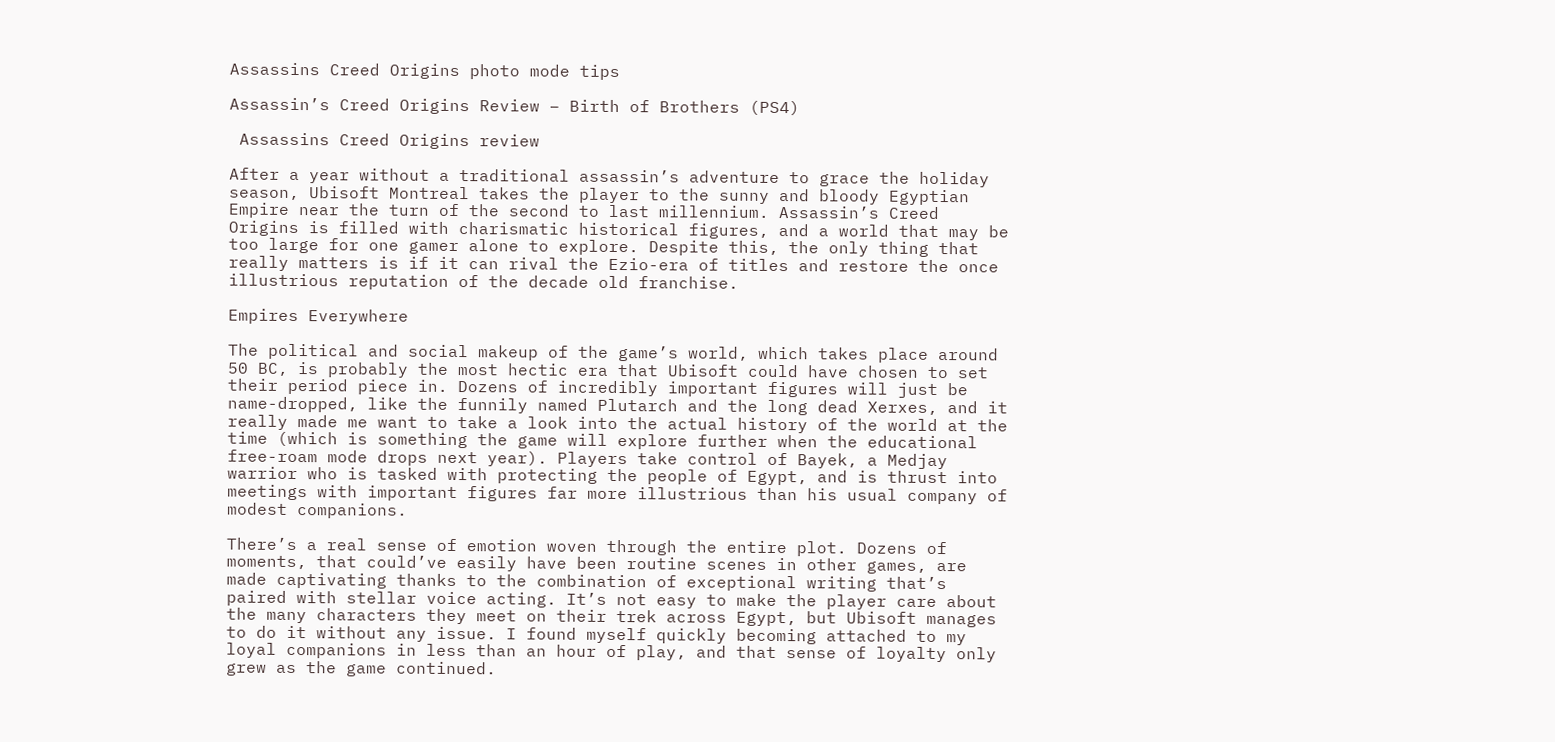Assassins Creed Origins photo mode tips

Assassin’s Creed Origins Review – Birth of Brothers (PS4)

 Assassins Creed Origins review

After a year without a traditional assassin’s adventure to grace the holiday season, Ubisoft Montreal takes the player to the sunny and bloody Egyptian Empire near the turn of the second to last millennium. Assassin’s Creed Origins is filled with charismatic historical figures, and a world that may be too large for one gamer alone to explore. Despite this, the only thing that really matters is if it can rival the Ezio-era of titles and restore the once illustrious reputation of the decade old franchise.

Empires Everywhere

The political and social makeup of the game’s world, which takes place around 50 BC, is probably the most hectic era that Ubisoft could have chosen to set their period piece in. Dozens of incredibly important figures will just be name-dropped, like the funnily named Plutarch and the long dead Xerxes, and it really made me want to take a look into the actual history of the world at the time (which is something the game will explore further when the educational free-roam mode drops next year). Players take control of Bayek, a Medjay warrior who is tasked with protecting the people of Egypt, and is thrust into meetings with important figures far more illustrious than his usual company of modest companions.

There’s a real sense of emotion woven through the entire plot. Dozens of moments, that could’ve easily have been routine scenes in other games, are made captivating thanks to the combination of exceptional writing that’s paired with stellar voice acting. It’s not easy to make the player care about the many characters they meet on their trek across Egypt, but Ubisoft manages to do it without any issue. I found myself quickly becoming attached to my loyal companions in less than an hour of play, and that sense of loyalty only grew as the game continued.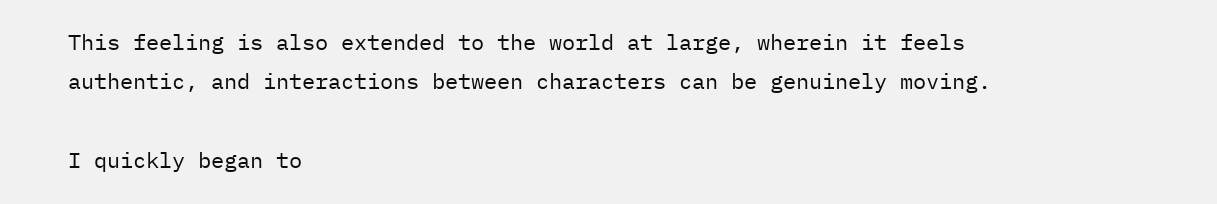This feeling is also extended to the world at large, wherein it feels authentic, and interactions between characters can be genuinely moving.

I quickly began to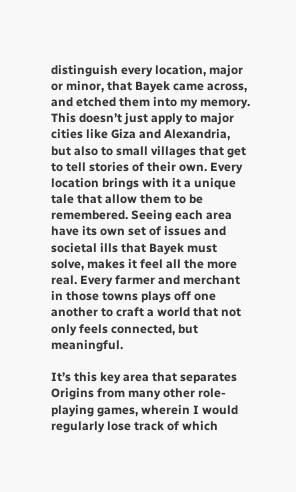distinguish every location, major or minor, that Bayek came across, and etched them into my memory. This doesn’t just apply to major cities like Giza and Alexandria, but also to small villages that get to tell stories of their own. Every location brings with it a unique tale that allow them to be remembered. Seeing each area have its own set of issues and societal ills that Bayek must solve, makes it feel all the more real. Every farmer and merchant in those towns plays off one another to craft a world that not only feels connected, but meaningful.

It’s this key area that separates Origins from many other role-playing games, wherein I would regularly lose track of which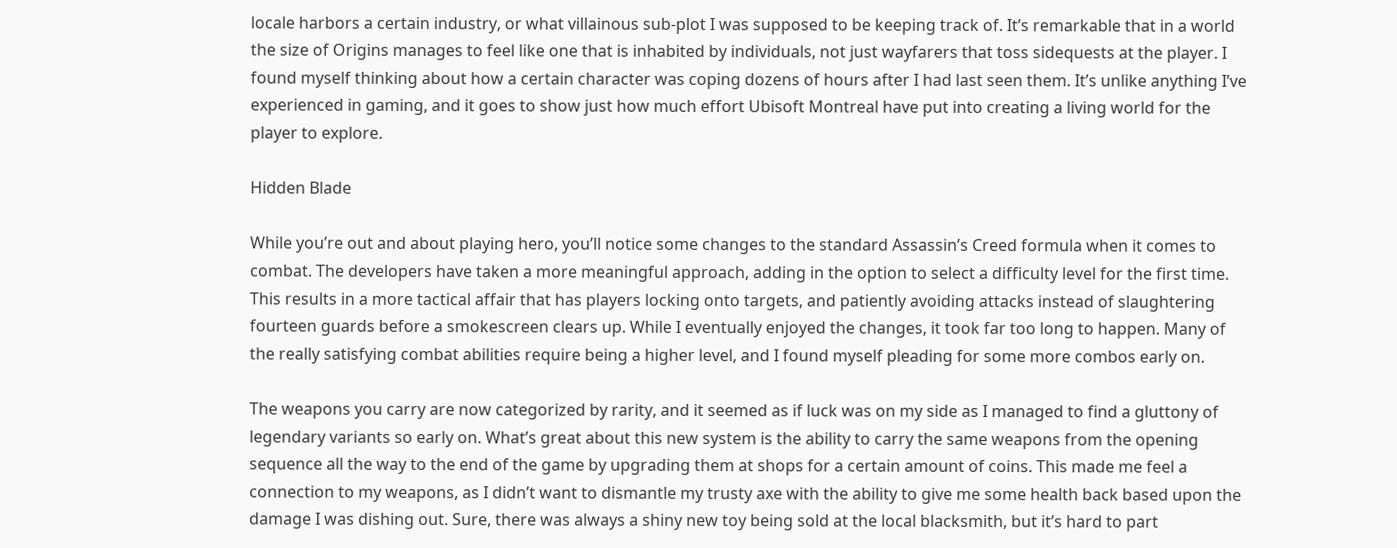locale harbors a certain industry, or what villainous sub-plot I was supposed to be keeping track of. It’s remarkable that in a world the size of Origins manages to feel like one that is inhabited by individuals, not just wayfarers that toss sidequests at the player. I found myself thinking about how a certain character was coping dozens of hours after I had last seen them. It’s unlike anything I’ve experienced in gaming, and it goes to show just how much effort Ubisoft Montreal have put into creating a living world for the player to explore.

Hidden Blade

While you’re out and about playing hero, you’ll notice some changes to the standard Assassin’s Creed formula when it comes to combat. The developers have taken a more meaningful approach, adding in the option to select a difficulty level for the first time. This results in a more tactical affair that has players locking onto targets, and patiently avoiding attacks instead of slaughtering fourteen guards before a smokescreen clears up. While I eventually enjoyed the changes, it took far too long to happen. Many of the really satisfying combat abilities require being a higher level, and I found myself pleading for some more combos early on.

The weapons you carry are now categorized by rarity, and it seemed as if luck was on my side as I managed to find a gluttony of legendary variants so early on. What’s great about this new system is the ability to carry the same weapons from the opening sequence all the way to the end of the game by upgrading them at shops for a certain amount of coins. This made me feel a connection to my weapons, as I didn’t want to dismantle my trusty axe with the ability to give me some health back based upon the damage I was dishing out. Sure, there was always a shiny new toy being sold at the local blacksmith, but it’s hard to part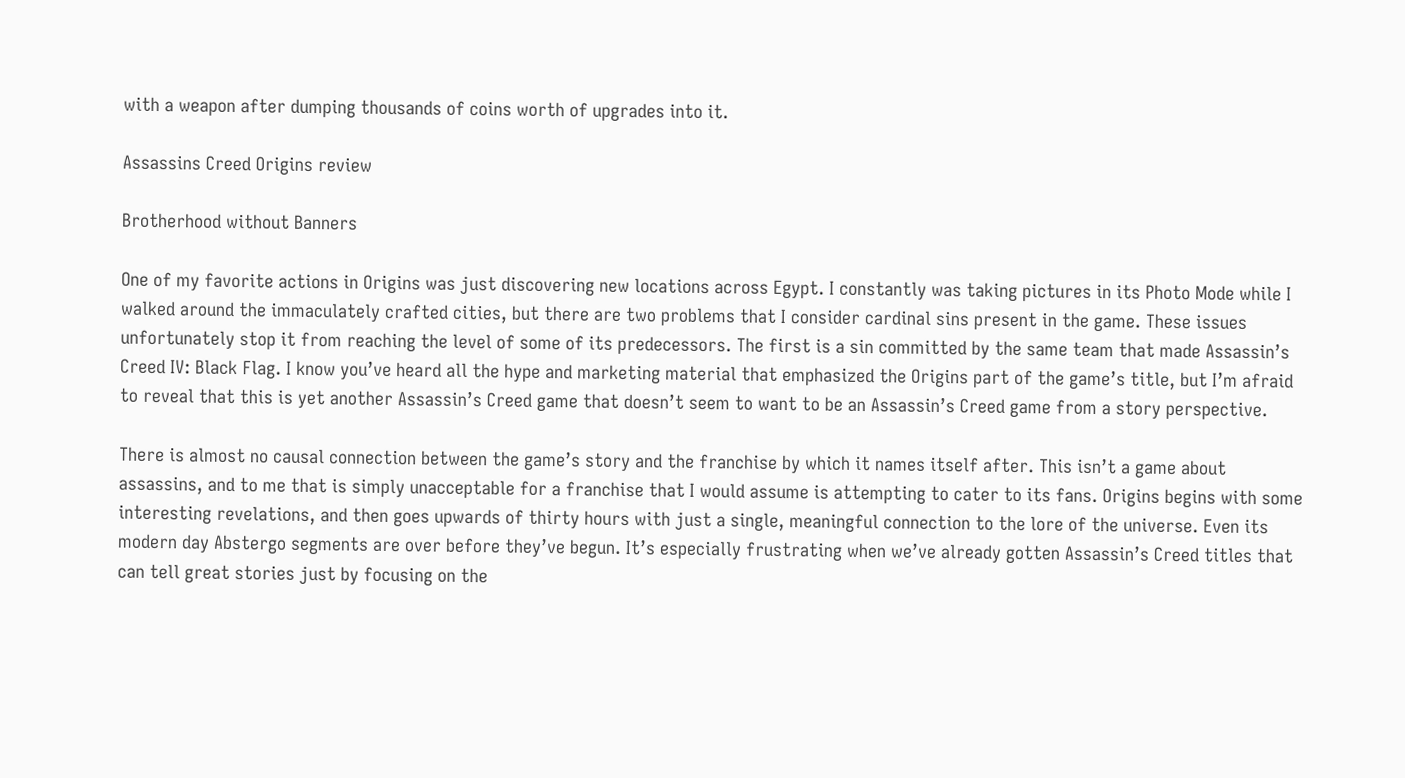with a weapon after dumping thousands of coins worth of upgrades into it.

Assassins Creed Origins review

Brotherhood without Banners

One of my favorite actions in Origins was just discovering new locations across Egypt. I constantly was taking pictures in its Photo Mode while I walked around the immaculately crafted cities, but there are two problems that I consider cardinal sins present in the game. These issues unfortunately stop it from reaching the level of some of its predecessors. The first is a sin committed by the same team that made Assassin’s Creed IV: Black Flag. I know you’ve heard all the hype and marketing material that emphasized the Origins part of the game’s title, but I’m afraid to reveal that this is yet another Assassin’s Creed game that doesn’t seem to want to be an Assassin’s Creed game from a story perspective.

There is almost no causal connection between the game’s story and the franchise by which it names itself after. This isn’t a game about assassins, and to me that is simply unacceptable for a franchise that I would assume is attempting to cater to its fans. Origins begins with some interesting revelations, and then goes upwards of thirty hours with just a single, meaningful connection to the lore of the universe. Even its modern day Abstergo segments are over before they’ve begun. It’s especially frustrating when we’ve already gotten Assassin’s Creed titles that can tell great stories just by focusing on the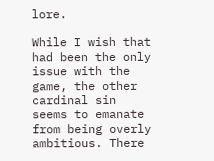lore.

While I wish that had been the only issue with the game, the other cardinal sin seems to emanate from being overly ambitious. There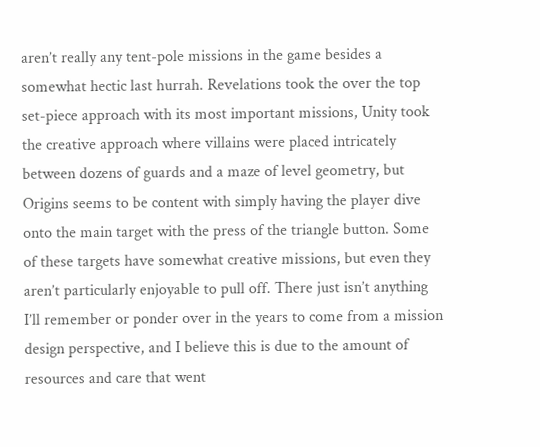aren’t really any tent-pole missions in the game besides a somewhat hectic last hurrah. Revelations took the over the top set-piece approach with its most important missions, Unity took the creative approach where villains were placed intricately between dozens of guards and a maze of level geometry, but Origins seems to be content with simply having the player dive onto the main target with the press of the triangle button. Some of these targets have somewhat creative missions, but even they aren’t particularly enjoyable to pull off. There just isn’t anything I’ll remember or ponder over in the years to come from a mission design perspective, and I believe this is due to the amount of resources and care that went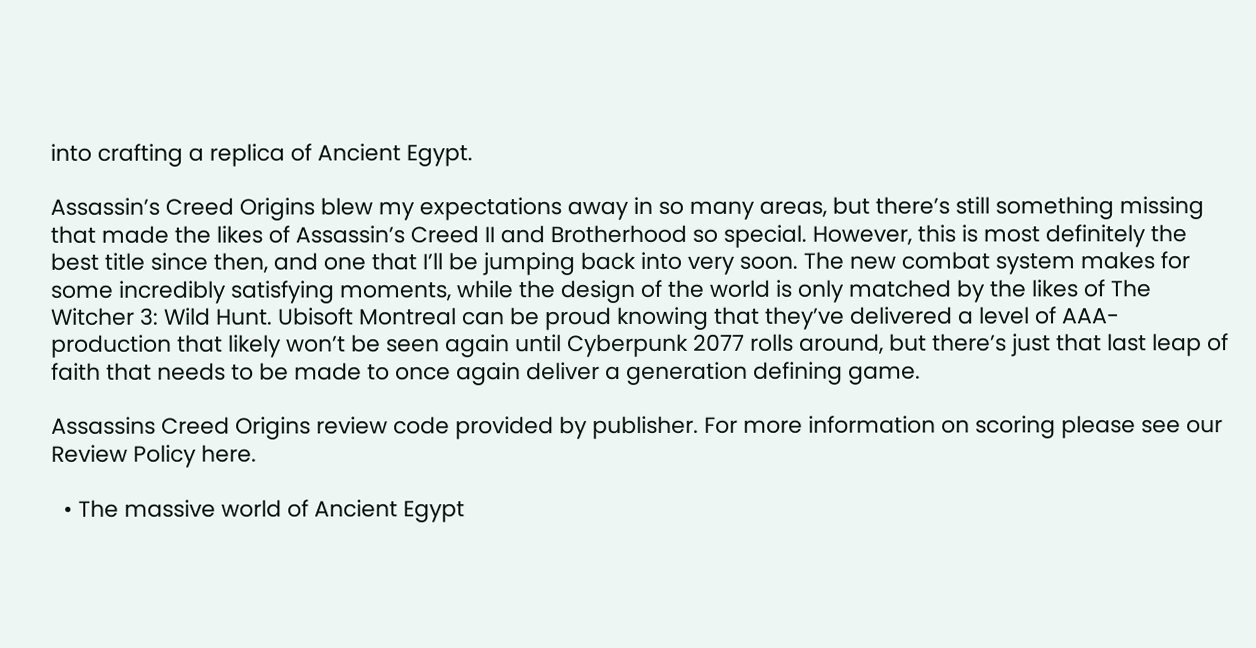into crafting a replica of Ancient Egypt.

Assassin’s Creed Origins blew my expectations away in so many areas, but there’s still something missing that made the likes of Assassin’s Creed II and Brotherhood so special. However, this is most definitely the best title since then, and one that I’ll be jumping back into very soon. The new combat system makes for some incredibly satisfying moments, while the design of the world is only matched by the likes of The Witcher 3: Wild Hunt. Ubisoft Montreal can be proud knowing that they’ve delivered a level of AAA-production that likely won’t be seen again until Cyberpunk 2077 rolls around, but there’s just that last leap of faith that needs to be made to once again deliver a generation defining game.

Assassins Creed Origins review code provided by publisher. For more information on scoring please see our Review Policy here.

  • The massive world of Ancient Egypt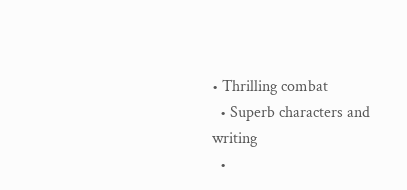• Thrilling combat
  • Superb characters and writing
  •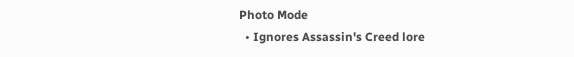Photo Mode
  • Ignores Assassin's Creed lore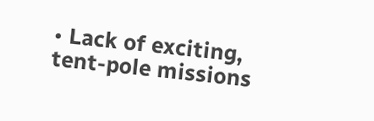• Lack of exciting, tent-pole missions